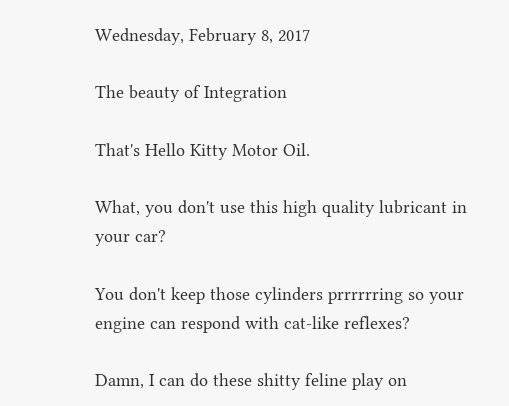Wednesday, February 8, 2017

The beauty of Integration

That's Hello Kitty Motor Oil.

What, you don't use this high quality lubricant in your car?

You don't keep those cylinders prrrrrring so your engine can respond with cat-like reflexes?

Damn, I can do these shitty feline play on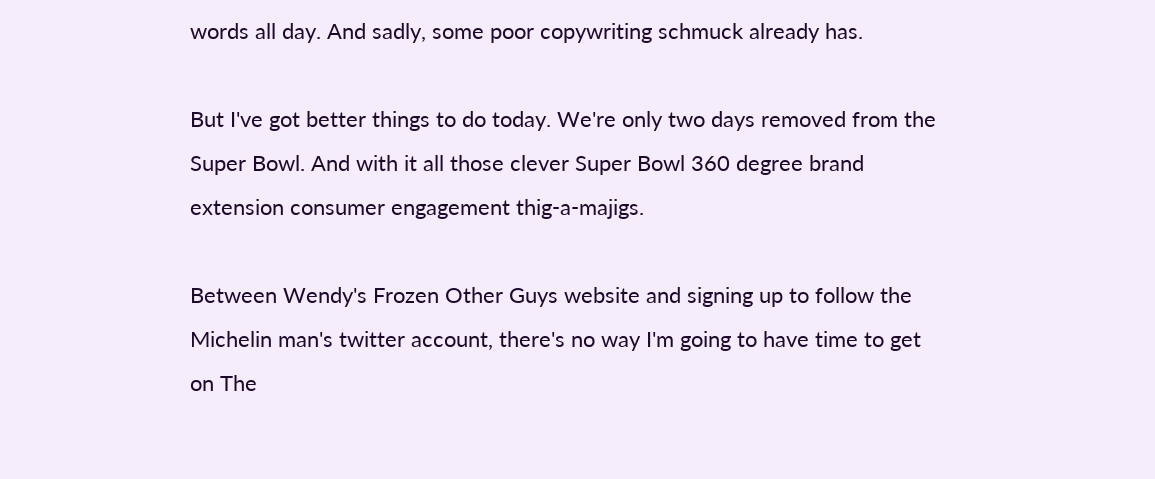words all day. And sadly, some poor copywriting schmuck already has.

But I've got better things to do today. We're only two days removed from the Super Bowl. And with it all those clever Super Bowl 360 degree brand extension consumer engagement thig-a-majigs.

Between Wendy's Frozen Other Guys website and signing up to follow the Michelin man's twitter account, there's no way I'm going to have time to get on The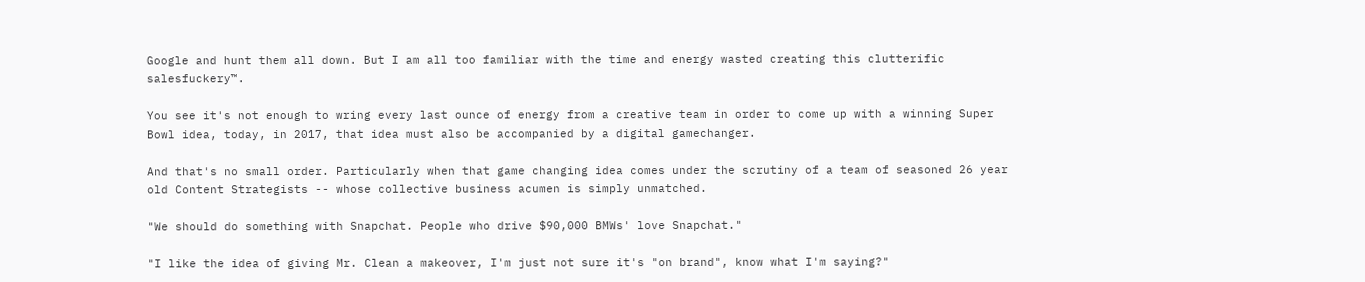Google and hunt them all down. But I am all too familiar with the time and energy wasted creating this clutterific salesfuckery™.

You see it's not enough to wring every last ounce of energy from a creative team in order to come up with a winning Super Bowl idea, today, in 2017, that idea must also be accompanied by a digital gamechanger.

And that's no small order. Particularly when that game changing idea comes under the scrutiny of a team of seasoned 26 year old Content Strategists -- whose collective business acumen is simply unmatched.

"We should do something with Snapchat. People who drive $90,000 BMWs' love Snapchat."

"I like the idea of giving Mr. Clean a makeover, I'm just not sure it's "on brand", know what I'm saying?"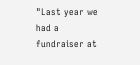"Last year we had a fundraiser at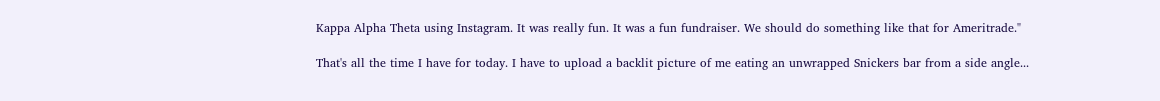Kappa Alpha Theta using Instagram. It was really fun. It was a fun fundraiser. We should do something like that for Ameritrade."

That's all the time I have for today. I have to upload a backlit picture of me eating an unwrapped Snickers bar from a side angle...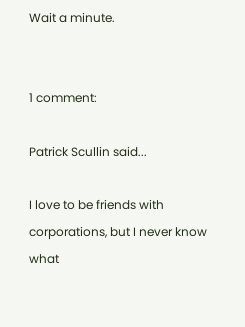Wait a minute.


1 comment:

Patrick Scullin said...

I love to be friends with corporations, but I never know what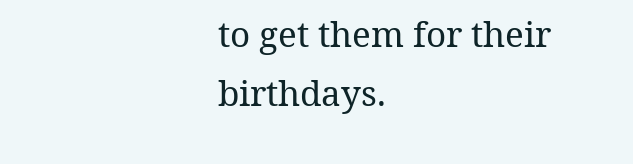to get them for their birthdays.